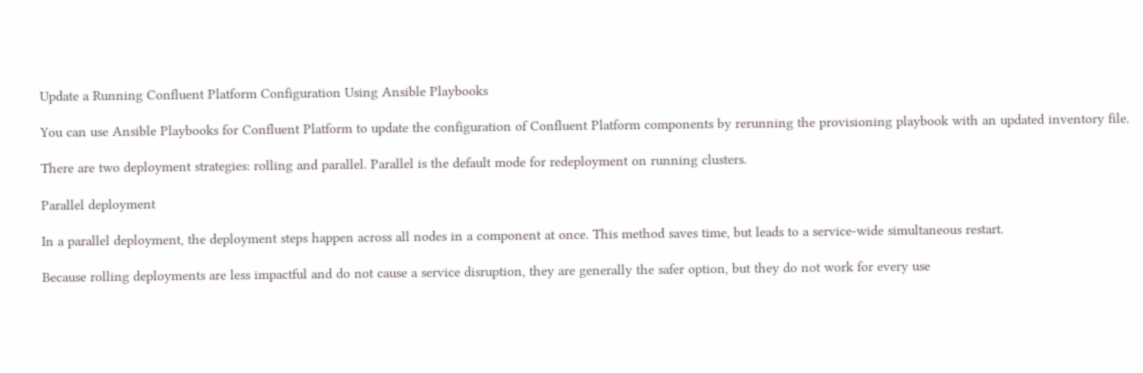Update a Running Confluent Platform Configuration Using Ansible Playbooks

You can use Ansible Playbooks for Confluent Platform to update the configuration of Confluent Platform components by rerunning the provisioning playbook with an updated inventory file.

There are two deployment strategies: rolling and parallel. Parallel is the default mode for redeployment on running clusters.

Parallel deployment

In a parallel deployment, the deployment steps happen across all nodes in a component at once. This method saves time, but leads to a service-wide simultaneous restart.

Because rolling deployments are less impactful and do not cause a service disruption, they are generally the safer option, but they do not work for every use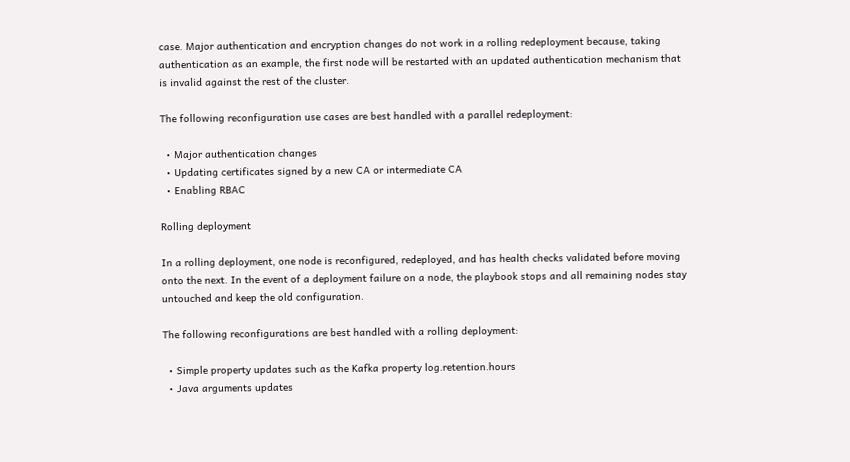case. Major authentication and encryption changes do not work in a rolling redeployment because, taking authentication as an example, the first node will be restarted with an updated authentication mechanism that is invalid against the rest of the cluster.

The following reconfiguration use cases are best handled with a parallel redeployment:

  • Major authentication changes
  • Updating certificates signed by a new CA or intermediate CA
  • Enabling RBAC

Rolling deployment

In a rolling deployment, one node is reconfigured, redeployed, and has health checks validated before moving onto the next. In the event of a deployment failure on a node, the playbook stops and all remaining nodes stay untouched and keep the old configuration.

The following reconfigurations are best handled with a rolling deployment:

  • Simple property updates such as the Kafka property log.retention.hours
  • Java arguments updates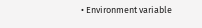• Environment variable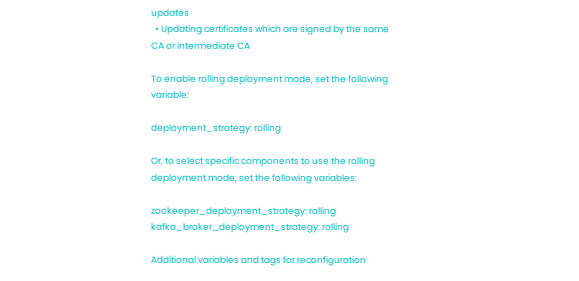updates
  • Updating certificates which are signed by the same CA or intermediate CA

To enable rolling deployment mode, set the following variable:

deployment_strategy: rolling

Or, to select specific components to use the rolling deployment mode, set the following variables:

zookeeper_deployment_strategy: rolling
kafka_broker_deployment_strategy: rolling

Additional variables and tags for reconfiguration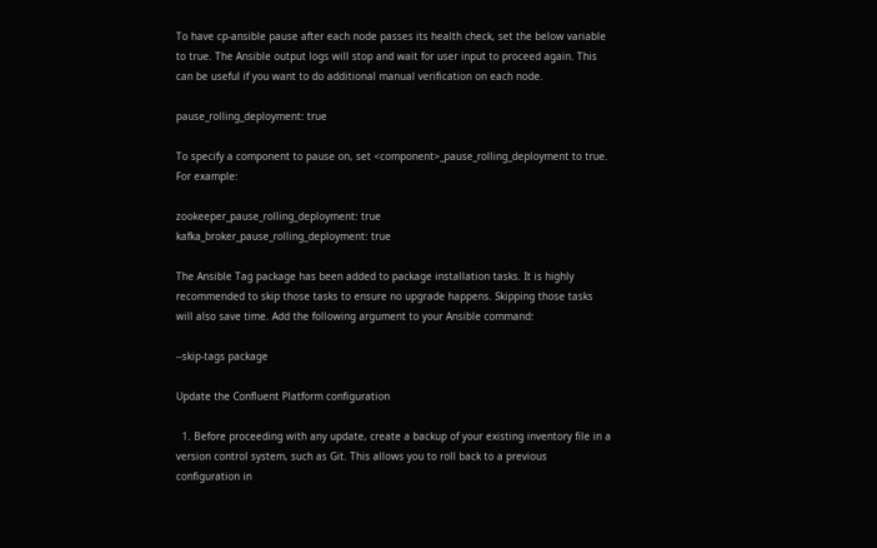To have cp-ansible pause after each node passes its health check, set the below variable to true. The Ansible output logs will stop and wait for user input to proceed again. This can be useful if you want to do additional manual verification on each node.

pause_rolling_deployment: true

To specify a component to pause on, set <component>_pause_rolling_deployment to true. For example:

zookeeper_pause_rolling_deployment: true
kafka_broker_pause_rolling_deployment: true

The Ansible Tag package has been added to package installation tasks. It is highly recommended to skip those tasks to ensure no upgrade happens. Skipping those tasks will also save time. Add the following argument to your Ansible command:

--skip-tags package

Update the Confluent Platform configuration

  1. Before proceeding with any update, create a backup of your existing inventory file in a version control system, such as Git. This allows you to roll back to a previous configuration in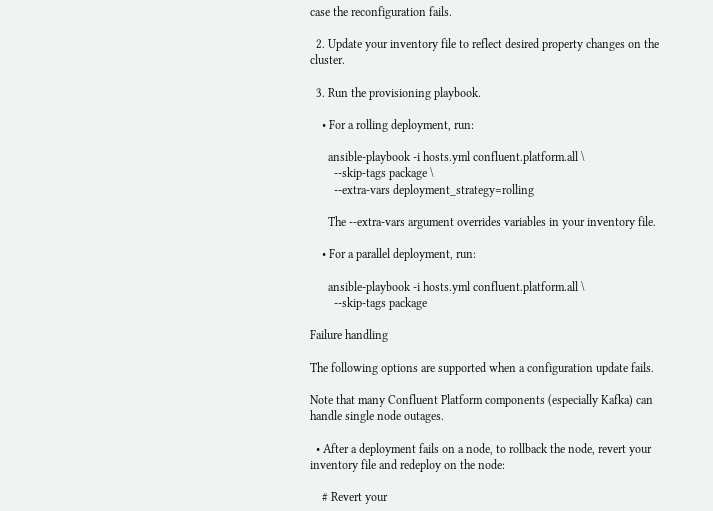case the reconfiguration fails.

  2. Update your inventory file to reflect desired property changes on the cluster.

  3. Run the provisioning playbook.

    • For a rolling deployment, run:

      ansible-playbook -i hosts.yml confluent.platform.all \
        --skip-tags package \
        --extra-vars deployment_strategy=rolling

      The --extra-vars argument overrides variables in your inventory file.

    • For a parallel deployment, run:

      ansible-playbook -i hosts.yml confluent.platform.all \
        --skip-tags package

Failure handling

The following options are supported when a configuration update fails.

Note that many Confluent Platform components (especially Kafka) can handle single node outages.

  • After a deployment fails on a node, to rollback the node, revert your inventory file and redeploy on the node:

    # Revert your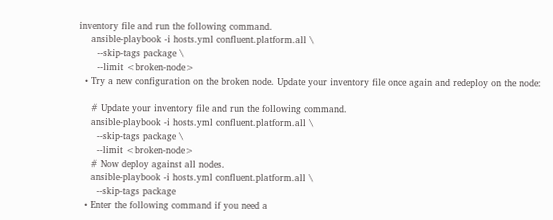inventory file and run the following command.
    ansible-playbook -i hosts.yml confluent.platform.all \
      --skip-tags package \
      --limit <broken-node>
  • Try a new configuration on the broken node. Update your inventory file once again and redeploy on the node:

    # Update your inventory file and run the following command.
    ansible-playbook -i hosts.yml confluent.platform.all \
      --skip-tags package \
      --limit <broken-node>
    # Now deploy against all nodes.
    ansible-playbook -i hosts.yml confluent.platform.all \
      --skip-tags package
  • Enter the following command if you need a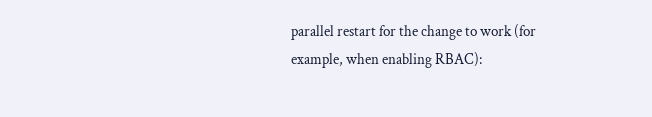parallel restart for the change to work (for example, when enabling RBAC):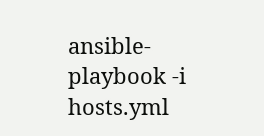ansible-playbook -i hosts.yml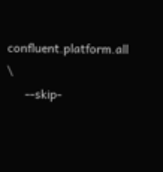confluent.platform.all \
      --skip-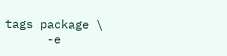tags package \
      -e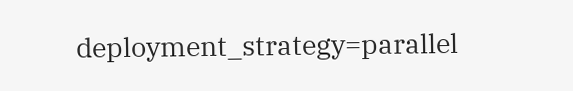deployment_strategy=parallel